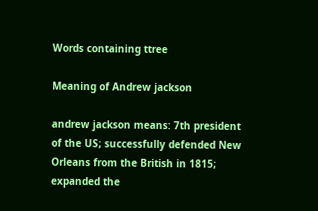Words containing ttree

Meaning of Andrew jackson

andrew jackson means: 7th president of the US; successfully defended New Orleans from the British in 1815; expanded the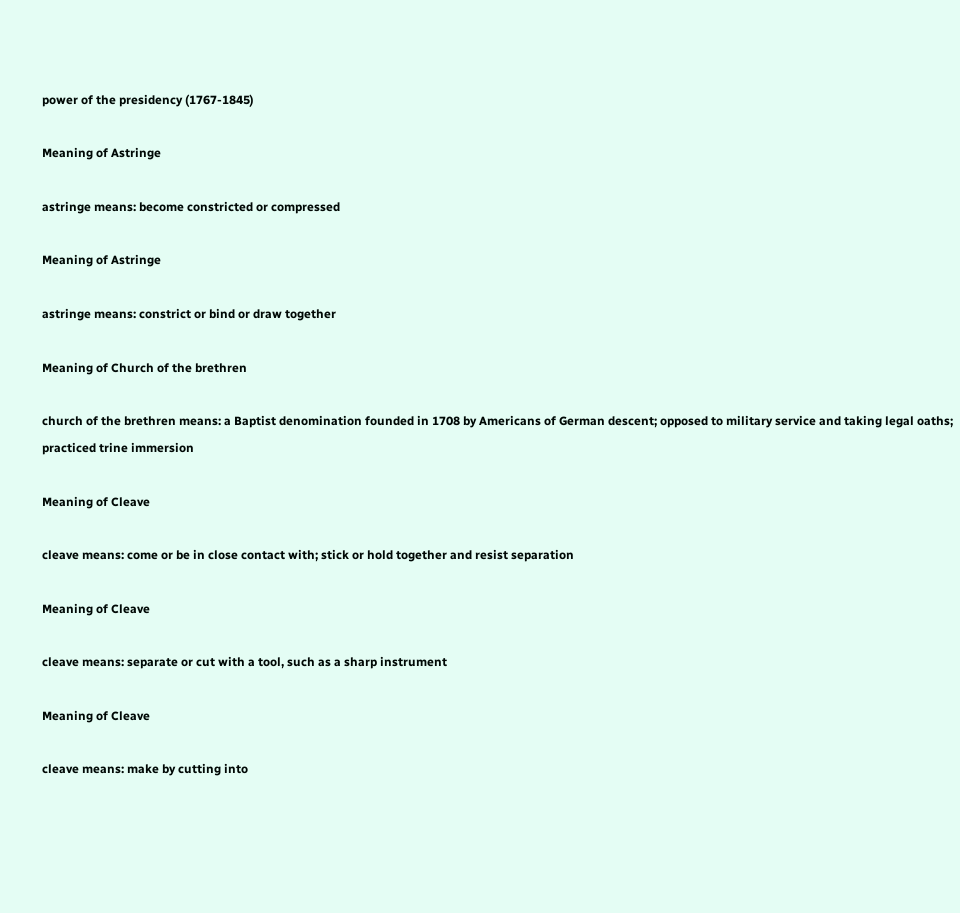power of the presidency (1767-1845)

Meaning of Astringe

astringe means: become constricted or compressed

Meaning of Astringe

astringe means: constrict or bind or draw together

Meaning of Church of the brethren

church of the brethren means: a Baptist denomination founded in 1708 by Americans of German descent; opposed to military service and taking legal oaths; practiced trine immersion

Meaning of Cleave

cleave means: come or be in close contact with; stick or hold together and resist separation

Meaning of Cleave

cleave means: separate or cut with a tool, such as a sharp instrument

Meaning of Cleave

cleave means: make by cutting into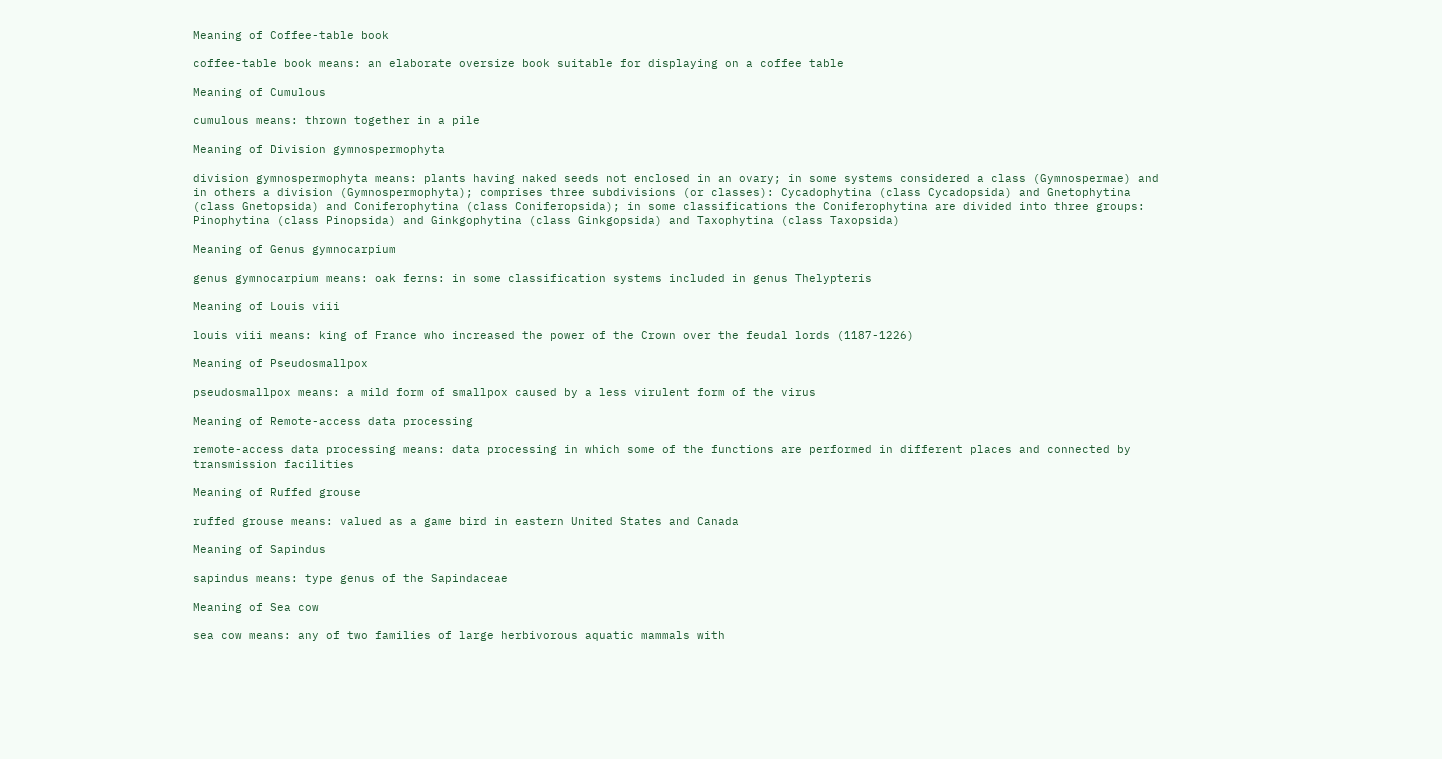Meaning of Coffee-table book

coffee-table book means: an elaborate oversize book suitable for displaying on a coffee table

Meaning of Cumulous

cumulous means: thrown together in a pile

Meaning of Division gymnospermophyta

division gymnospermophyta means: plants having naked seeds not enclosed in an ovary; in some systems considered a class (Gymnospermae) and in others a division (Gymnospermophyta); comprises three subdivisions (or classes): Cycadophytina (class Cycadopsida) and Gnetophytina (class Gnetopsida) and Coniferophytina (class Coniferopsida); in some classifications the Coniferophytina are divided into three groups: Pinophytina (class Pinopsida) and Ginkgophytina (class Ginkgopsida) and Taxophytina (class Taxopsida)

Meaning of Genus gymnocarpium

genus gymnocarpium means: oak ferns: in some classification systems included in genus Thelypteris

Meaning of Louis viii

louis viii means: king of France who increased the power of the Crown over the feudal lords (1187-1226)

Meaning of Pseudosmallpox

pseudosmallpox means: a mild form of smallpox caused by a less virulent form of the virus

Meaning of Remote-access data processing

remote-access data processing means: data processing in which some of the functions are performed in different places and connected by transmission facilities

Meaning of Ruffed grouse

ruffed grouse means: valued as a game bird in eastern United States and Canada

Meaning of Sapindus

sapindus means: type genus of the Sapindaceae

Meaning of Sea cow

sea cow means: any of two families of large herbivorous aquatic mammals with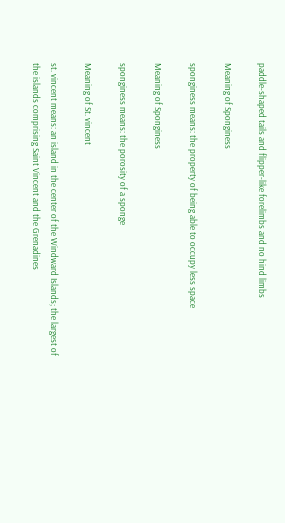paddle-shaped tails and flipper-like forelimbs and no hind limbs

Meaning of Sponginess

sponginess means: the property of being able to occupy less space

Meaning of Sponginess

sponginess means: the porosity of a sponge

Meaning of St. vincent

st. vincent means: an island in the center of the Windward Islands; the largest of the islands comprising Saint Vincent and the Grenadines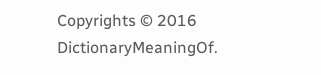Copyrights © 2016 DictionaryMeaningOf.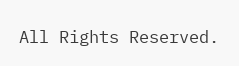All Rights Reserved.